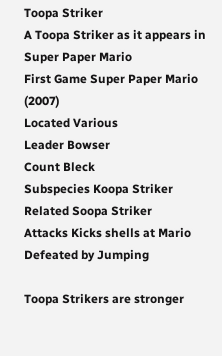Toopa Striker
A Toopa Striker as it appears in Super Paper Mario
First Game Super Paper Mario (2007)
Located Various
Leader Bowser
Count Bleck
Subspecies Koopa Striker
Related Soopa Striker
Attacks Kicks shells at Mario
Defeated by Jumping

Toopa Strikers are stronger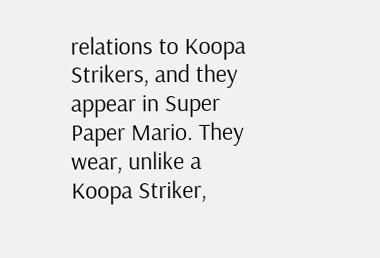relations to Koopa Strikers, and they appear in Super Paper Mario. They wear, unlike a Koopa Striker,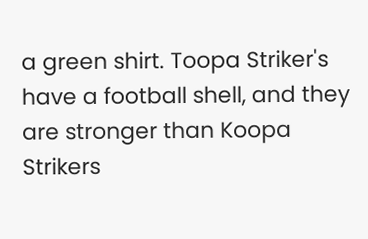a green shirt. Toopa Striker's have a football shell, and they are stronger than Koopa Strikers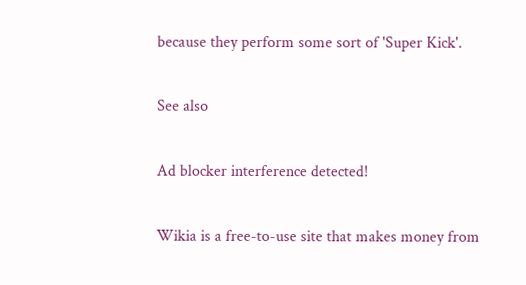because they perform some sort of 'Super Kick'.

See also

Ad blocker interference detected!

Wikia is a free-to-use site that makes money from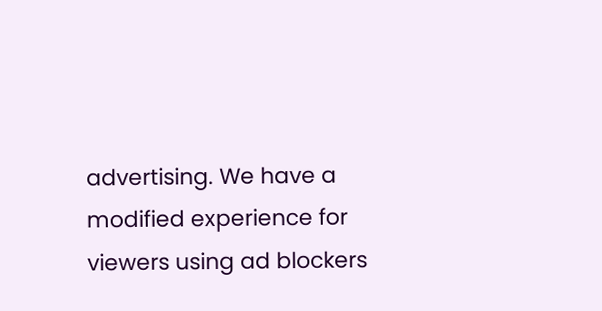advertising. We have a modified experience for viewers using ad blockers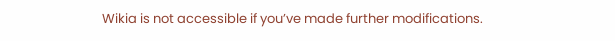Wikia is not accessible if you’ve made further modifications.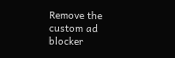Remove the custom ad blocker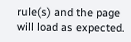rule(s) and the page will load as expected.